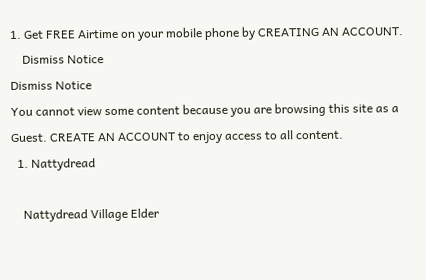1. Get FREE Airtime on your mobile phone by CREATING AN ACCOUNT.
    Dismiss Notice
Dismiss Notice
You cannot view some content because you are browsing this site as a Guest. CREATE AN ACCOUNT to enjoy access to all content.
  1. Nattydread

    Nattydread Village Elder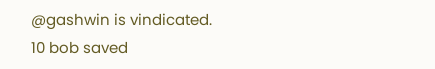@gashwin is vindicated. 10 bob saved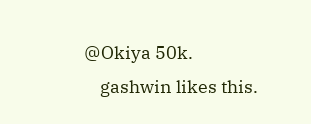@Okiya 50k.
    gashwin likes this.